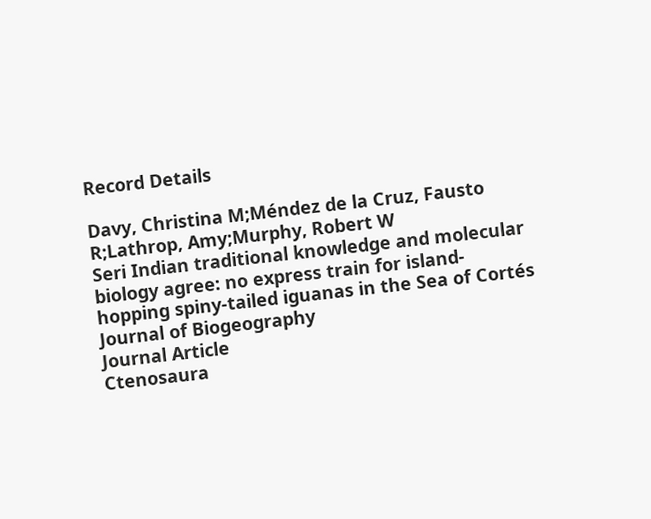Record Details

Davy, Christina M;Méndez de la Cruz, Fausto R;Lathrop, Amy;Murphy, Robert W
Seri Indian traditional knowledge and molecular biology agree: no express train for island-hopping spiny-tailed iguanas in the Sea of Cortés
Journal of Biogeography
Journal Article
Ctenosaura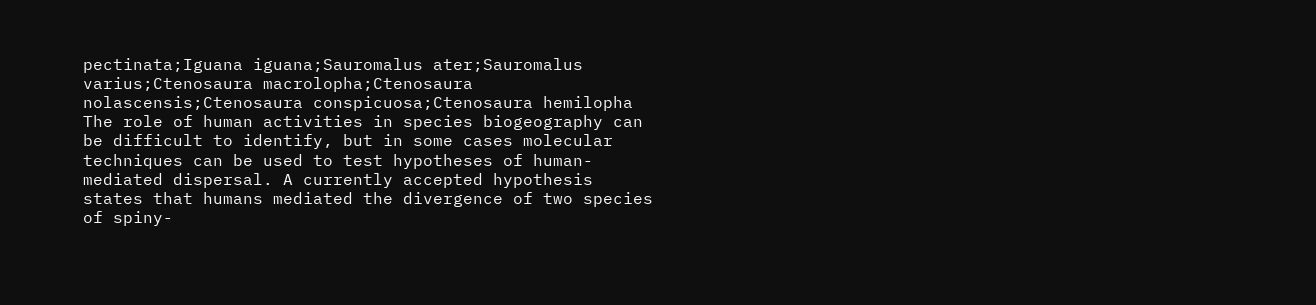pectinata;Iguana iguana;Sauromalus ater;Sauromalus varius;Ctenosaura macrolopha;Ctenosaura nolascensis;Ctenosaura conspicuosa;Ctenosaura hemilopha
The role of human activities in species biogeography can be difficult to identify, but in some cases molecular techniques can be used to test hypotheses of human-mediated dispersal. A currently accepted hypothesis states that humans mediated the divergence of two species of spiny-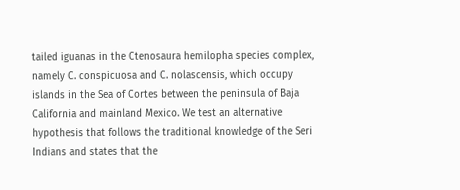tailed iguanas in the Ctenosaura hemilopha species complex, namely C. conspicuosa and C. nolascensis, which occupy islands in the Sea of Cortes between the peninsula of Baja California and mainland Mexico. We test an alternative hypothesis that follows the traditional knowledge of the Seri Indians and states that the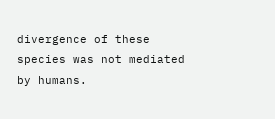divergence of these species was not mediated by humans.